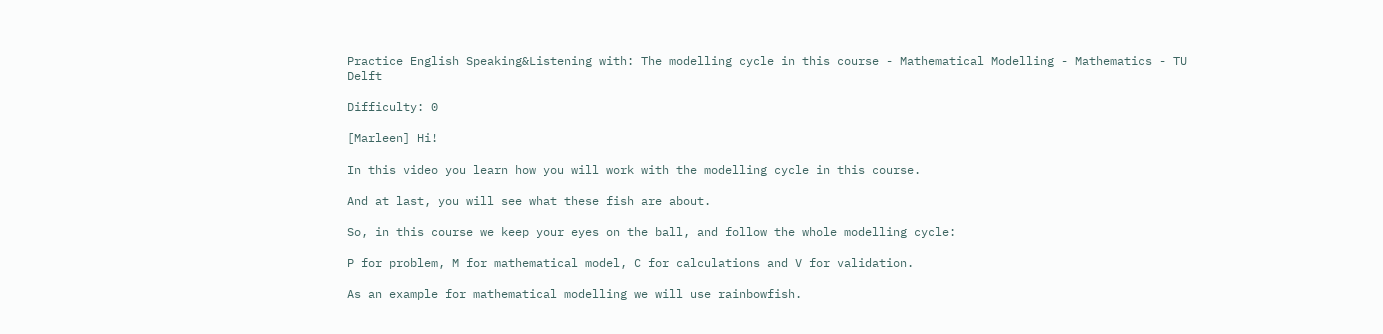Practice English Speaking&Listening with: The modelling cycle in this course - Mathematical Modelling - Mathematics - TU Delft

Difficulty: 0

[Marleen] Hi!

In this video you learn how you will work with the modelling cycle in this course.

And at last, you will see what these fish are about.

So, in this course we keep your eyes on the ball, and follow the whole modelling cycle:

P for problem, M for mathematical model, C for calculations and V for validation.

As an example for mathematical modelling we will use rainbowfish.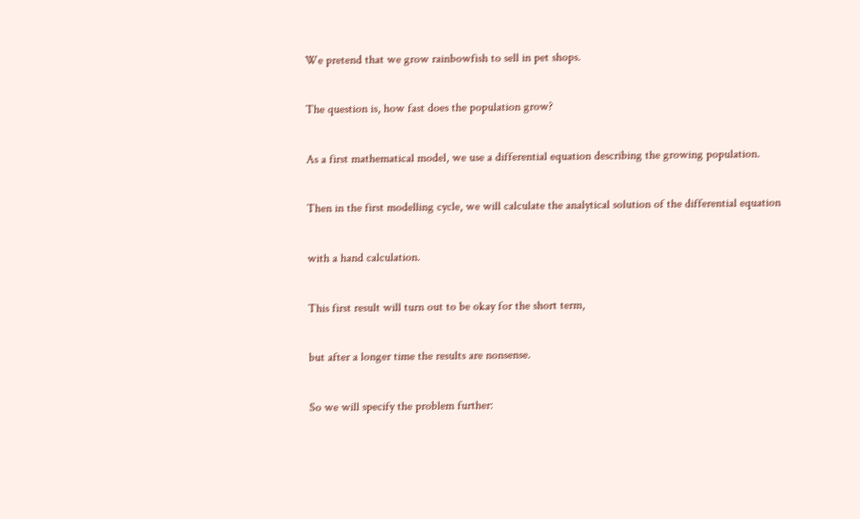We pretend that we grow rainbowfish to sell in pet shops.

The question is, how fast does the population grow?

As a first mathematical model, we use a differential equation describing the growing population.

Then in the first modelling cycle, we will calculate the analytical solution of the differential equation

with a hand calculation.

This first result will turn out to be okay for the short term,

but after a longer time the results are nonsense.

So we will specify the problem further: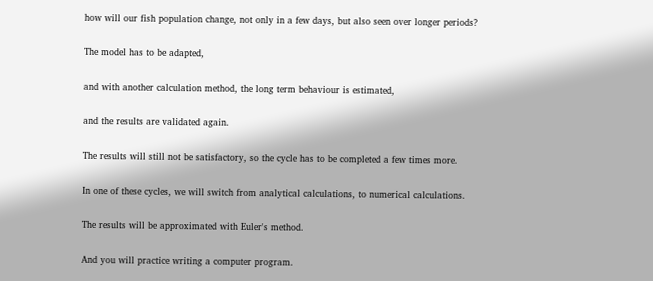how will our fish population change, not only in a few days, but also seen over longer periods?

The model has to be adapted,

and with another calculation method, the long term behaviour is estimated,

and the results are validated again.

The results will still not be satisfactory, so the cycle has to be completed a few times more.

In one of these cycles, we will switch from analytical calculations, to numerical calculations.

The results will be approximated with Euler's method.

And you will practice writing a computer program.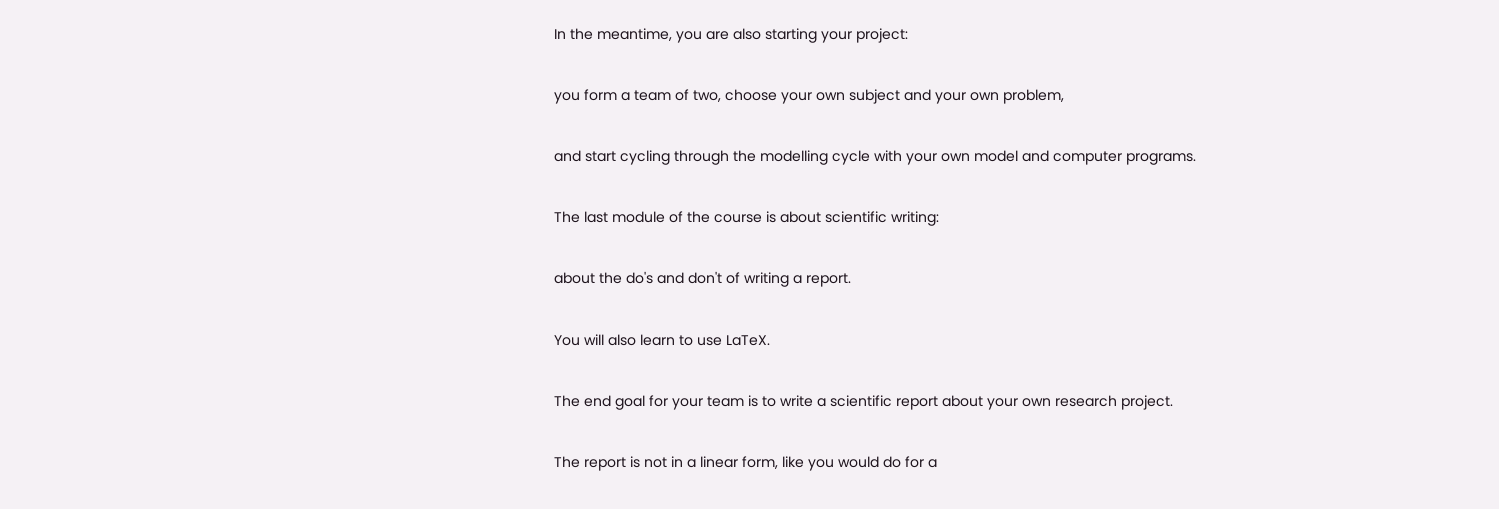In the meantime, you are also starting your project:

you form a team of two, choose your own subject and your own problem,

and start cycling through the modelling cycle with your own model and computer programs.

The last module of the course is about scientific writing:

about the do's and don't of writing a report.

You will also learn to use LaTeX.

The end goal for your team is to write a scientific report about your own research project.

The report is not in a linear form, like you would do for a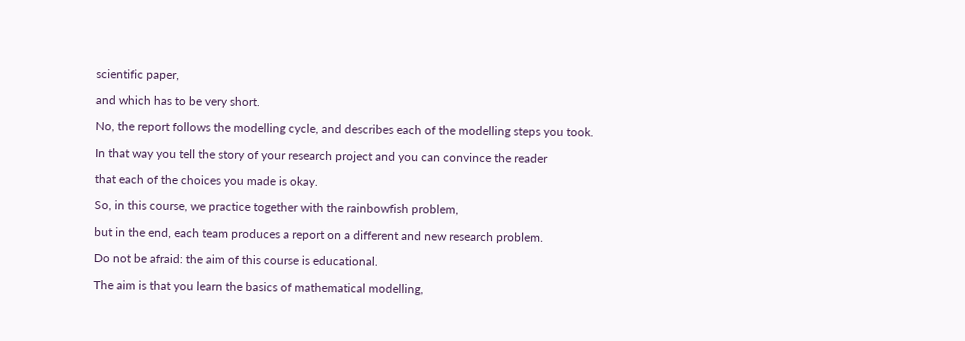scientific paper,

and which has to be very short.

No, the report follows the modelling cycle, and describes each of the modelling steps you took.

In that way you tell the story of your research project and you can convince the reader

that each of the choices you made is okay.

So, in this course, we practice together with the rainbowfish problem,

but in the end, each team produces a report on a different and new research problem.

Do not be afraid: the aim of this course is educational.

The aim is that you learn the basics of mathematical modelling,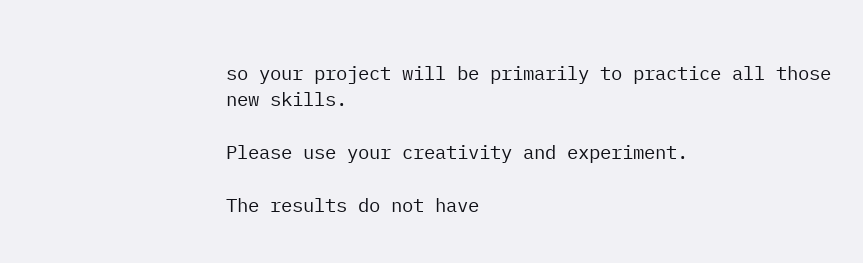so your project will be primarily to practice all those new skills.

Please use your creativity and experiment.

The results do not have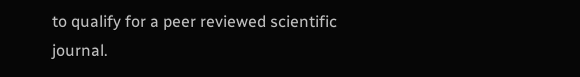to qualify for a peer reviewed scientific journal.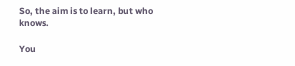So, the aim is to learn, but who knows.

You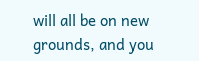will all be on new grounds, and you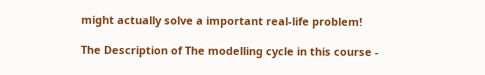might actually solve a important real-life problem!

The Description of The modelling cycle in this course -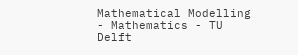Mathematical Modelling - Mathematics - TU Delft